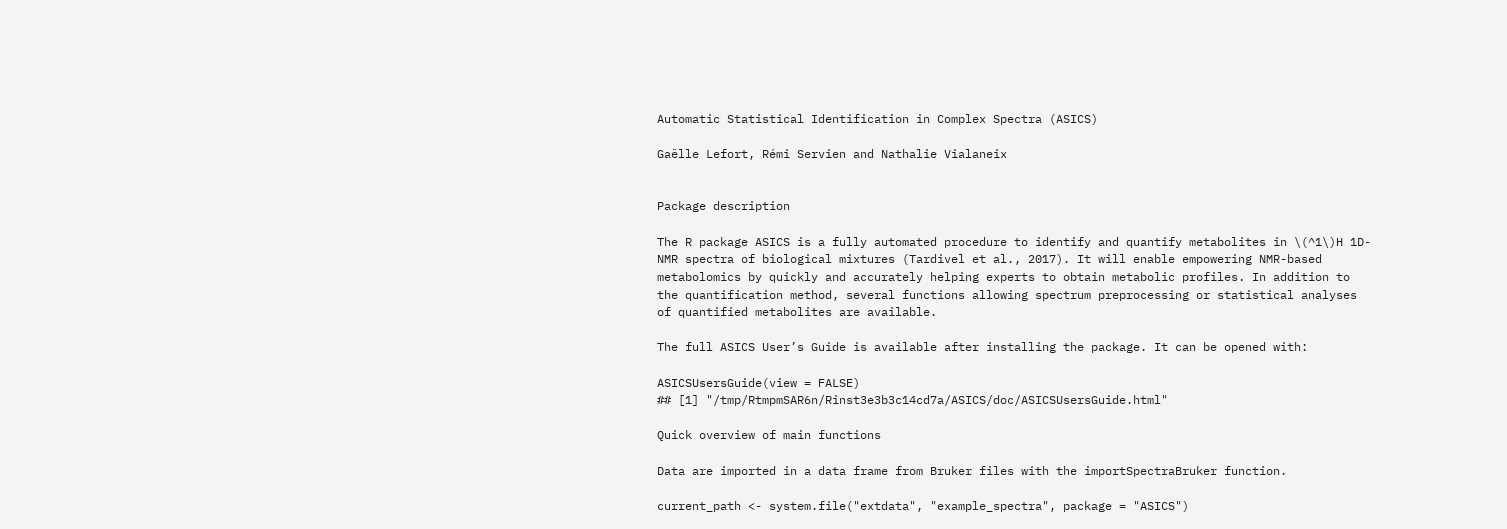Automatic Statistical Identification in Complex Spectra (ASICS)

Gaëlle Lefort, Rémi Servien and Nathalie Vialaneix


Package description

The R package ASICS is a fully automated procedure to identify and quantify metabolites in \(^1\)H 1D-NMR spectra of biological mixtures (Tardivel et al., 2017). It will enable empowering NMR-based metabolomics by quickly and accurately helping experts to obtain metabolic profiles. In addition to the quantification method, several functions allowing spectrum preprocessing or statistical analyses of quantified metabolites are available.

The full ASICS User’s Guide is available after installing the package. It can be opened with:

ASICSUsersGuide(view = FALSE)
## [1] "/tmp/RtmpmSAR6n/Rinst3e3b3c14cd7a/ASICS/doc/ASICSUsersGuide.html"

Quick overview of main functions

Data are imported in a data frame from Bruker files with the importSpectraBruker function.

current_path <- system.file("extdata", "example_spectra", package = "ASICS")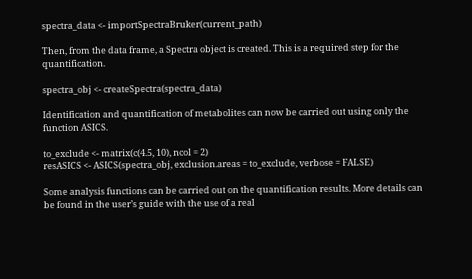spectra_data <- importSpectraBruker(current_path)

Then, from the data frame, a Spectra object is created. This is a required step for the quantification.

spectra_obj <- createSpectra(spectra_data)

Identification and quantification of metabolites can now be carried out using only the function ASICS.

to_exclude <- matrix(c(4.5, 10), ncol = 2)
resASICS <- ASICS(spectra_obj, exclusion.areas = to_exclude, verbose = FALSE)

Some analysis functions can be carried out on the quantification results. More details can be found in the user’s guide with the use of a real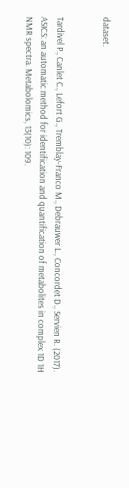dataset.


Tardivel P., Canlet C., Lefort G., Tremblay-Franco M., Debrauwer L., Concordet D., Servien R. (2017). ASICS: an automatic method for identification and quantification of metabolites in complex 1D 1H NMR spectra. Metabolomics, 13(10): 109.